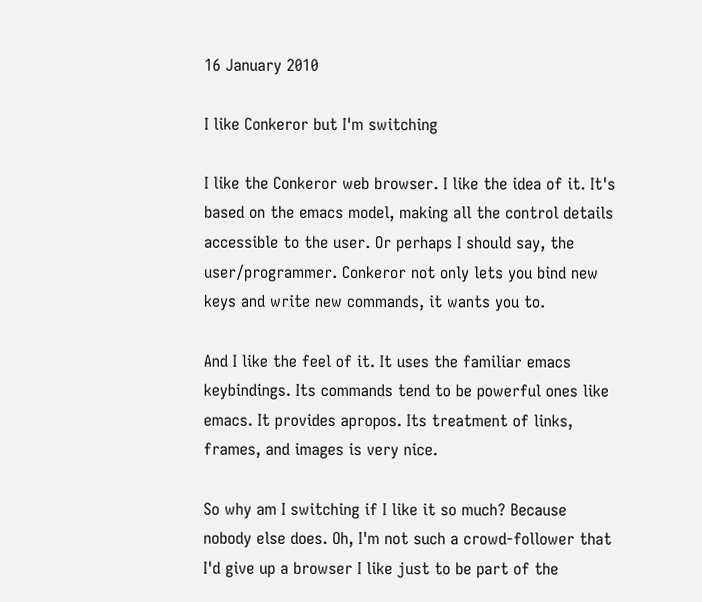16 January 2010

I like Conkeror but I'm switching

I like the Conkeror web browser. I like the idea of it. It's based on the emacs model, making all the control details accessible to the user. Or perhaps I should say, the user/programmer. Conkeror not only lets you bind new keys and write new commands, it wants you to.

And I like the feel of it. It uses the familiar emacs keybindings. Its commands tend to be powerful ones like emacs. It provides apropos. Its treatment of links, frames, and images is very nice.

So why am I switching if I like it so much? Because nobody else does. Oh, I'm not such a crowd-follower that I'd give up a browser I like just to be part of the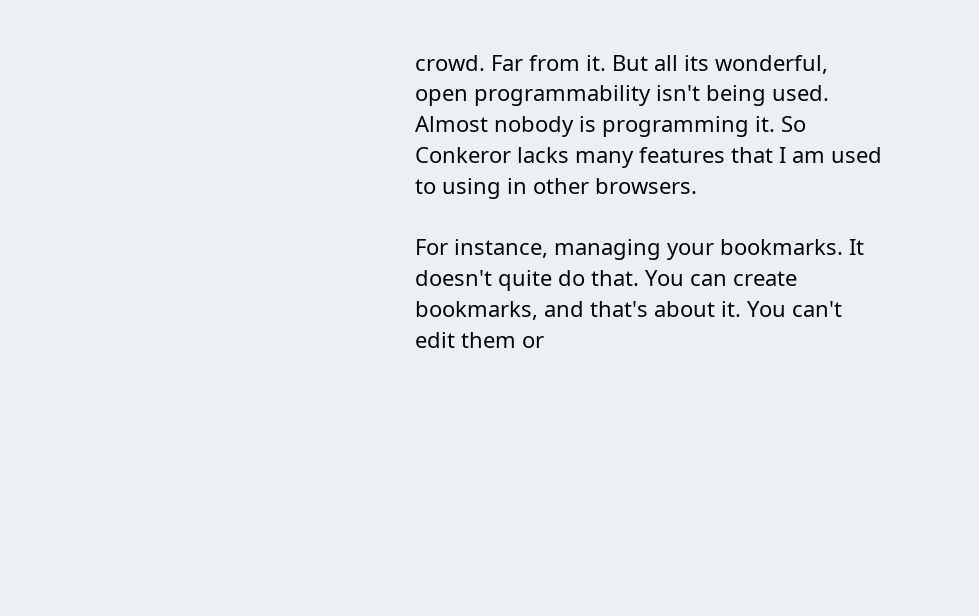crowd. Far from it. But all its wonderful, open programmability isn't being used. Almost nobody is programming it. So Conkeror lacks many features that I am used to using in other browsers.

For instance, managing your bookmarks. It doesn't quite do that. You can create bookmarks, and that's about it. You can't edit them or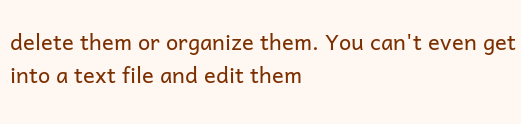delete them or organize them. You can't even get into a text file and edit them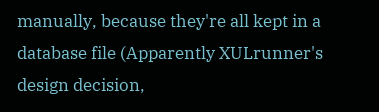manually, because they're all kept in a database file (Apparently XULrunner's design decision,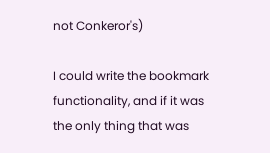not Conkeror's)

I could write the bookmark functionality, and if it was the only thing that was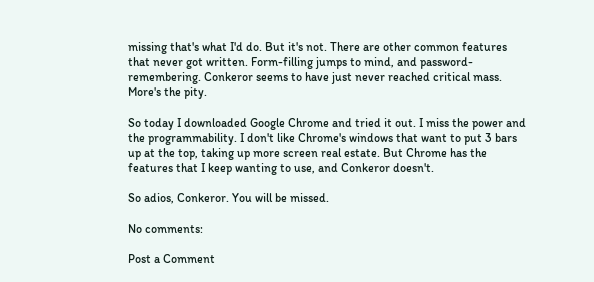missing that's what I'd do. But it's not. There are other common features that never got written. Form-filling jumps to mind, and password-remembering. Conkeror seems to have just never reached critical mass. More's the pity.

So today I downloaded Google Chrome and tried it out. I miss the power and the programmability. I don't like Chrome's windows that want to put 3 bars up at the top, taking up more screen real estate. But Chrome has the features that I keep wanting to use, and Conkeror doesn't.

So adios, Conkeror. You will be missed.

No comments:

Post a Comment